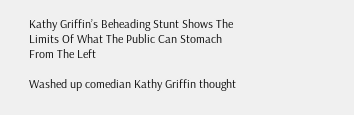Kathy Griffin’s Beheading Stunt Shows The Limits Of What The Public Can Stomach From The Left

Washed up comedian Kathy Griffin thought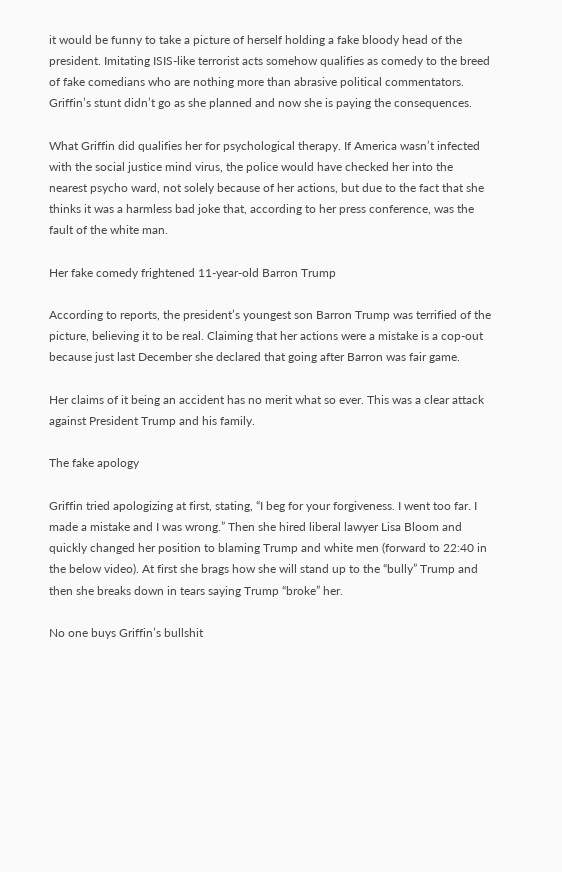it would be funny to take a picture of herself holding a fake bloody head of the president. Imitating ISIS-like terrorist acts somehow qualifies as comedy to the breed of fake comedians who are nothing more than abrasive political commentators. Griffin’s stunt didn’t go as she planned and now she is paying the consequences.

What Griffin did qualifies her for psychological therapy. If America wasn’t infected with the social justice mind virus, the police would have checked her into the nearest psycho ward, not solely because of her actions, but due to the fact that she thinks it was a harmless bad joke that, according to her press conference, was the fault of the white man.

Her fake comedy frightened 11-year-old Barron Trump

According to reports, the president’s youngest son Barron Trump was terrified of the picture, believing it to be real. Claiming that her actions were a mistake is a cop-out because just last December she declared that going after Barron was fair game.

Her claims of it being an accident has no merit what so ever. This was a clear attack against President Trump and his family.

The fake apology

Griffin tried apologizing at first, stating, “I beg for your forgiveness. I went too far. I made a mistake and I was wrong.” Then she hired liberal lawyer Lisa Bloom and quickly changed her position to blaming Trump and white men (forward to 22:40 in the below video). At first she brags how she will stand up to the “bully” Trump and then she breaks down in tears saying Trump “broke” her.

No one buys Griffin’s bullshit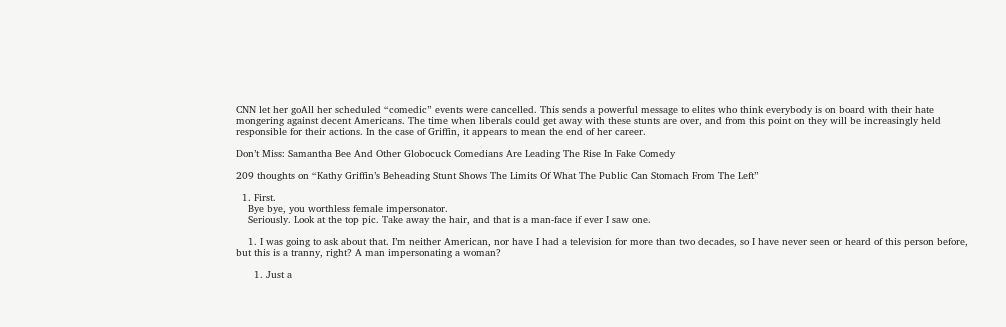CNN let her goAll her scheduled “comedic” events were cancelled. This sends a powerful message to elites who think everybody is on board with their hate mongering against decent Americans. The time when liberals could get away with these stunts are over, and from this point on they will be increasingly held responsible for their actions. In the case of Griffin, it appears to mean the end of her career.

Don’t Miss: Samantha Bee And Other Globocuck Comedians Are Leading The Rise In Fake Comedy

209 thoughts on “Kathy Griffin’s Beheading Stunt Shows The Limits Of What The Public Can Stomach From The Left”

  1. First.
    Bye bye, you worthless female impersonator.
    Seriously. Look at the top pic. Take away the hair, and that is a man-face if ever I saw one.

    1. I was going to ask about that. I’m neither American, nor have I had a television for more than two decades, so I have never seen or heard of this person before, but this is a tranny, right? A man impersonating a woman?

      1. Just a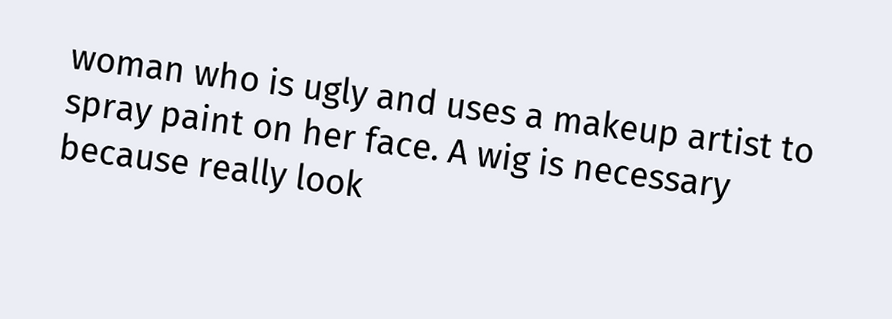woman who is ugly and uses a makeup artist to spray paint on her face. A wig is necessary because really look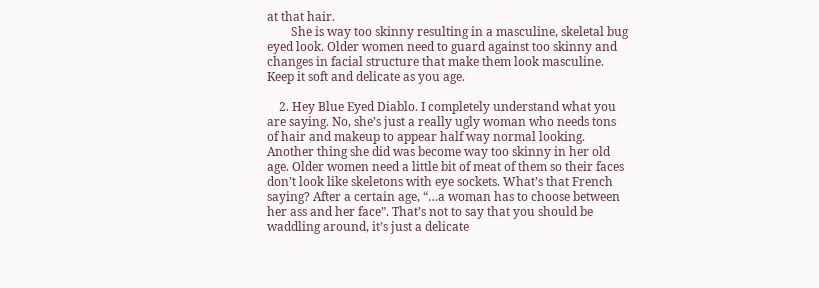at that hair.
        She is way too skinny resulting in a masculine, skeletal bug eyed look. Older women need to guard against too skinny and changes in facial structure that make them look masculine. Keep it soft and delicate as you age.

    2. Hey Blue Eyed Diablo. I completely understand what you are saying. No, she’s just a really ugly woman who needs tons of hair and makeup to appear half way normal looking. Another thing she did was become way too skinny in her old age. Older women need a little bit of meat of them so their faces don’t look like skeletons with eye sockets. What’s that French saying? After a certain age, “…a woman has to choose between her ass and her face”. That’s not to say that you should be waddling around, it’s just a delicate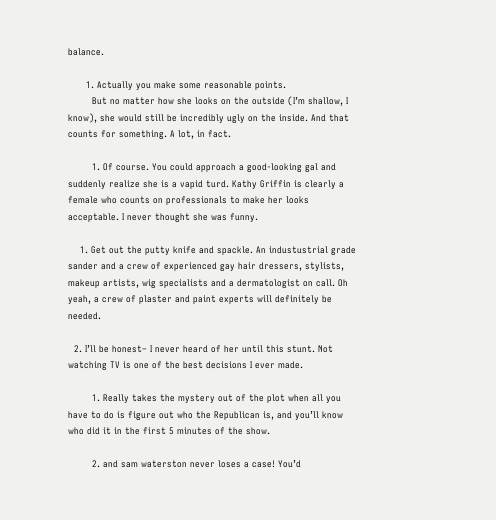balance.

      1. Actually you make some reasonable points.
        But no matter how she looks on the outside (I’m shallow, I know), she would still be incredibly ugly on the inside. And that counts for something. A lot, in fact.

        1. Of course. You could approach a good-looking gal and suddenly realize she is a vapid turd. Kathy Griffin is clearly a female who counts on professionals to make her looks acceptable. I never thought she was funny.

    1. Get out the putty knife and spackle. An industustrial grade sander and a crew of experienced gay hair dressers, stylists, makeup artists, wig specialists and a dermatologist on call. Oh yeah, a crew of plaster and paint experts will definitely be needed.

  2. I’ll be honest– I never heard of her until this stunt. Not watching TV is one of the best decisions I ever made.

        1. Really takes the mystery out of the plot when all you have to do is figure out who the Republican is, and you’ll know who did it in the first 5 minutes of the show.

        2. and sam waterston never loses a case! You’d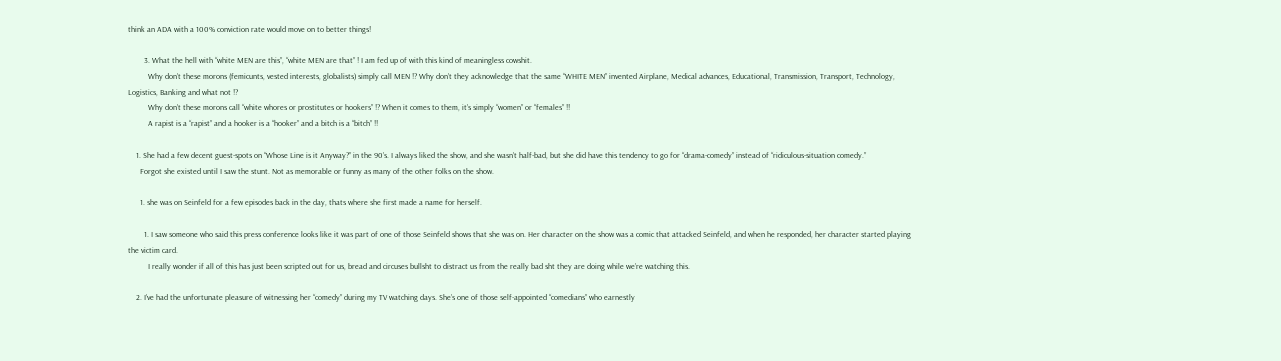think an ADA with a 100% conviction rate would move on to better things!

        3. What the hell with “white MEN are this”, “white MEN are that” ! I am fed up of with this kind of meaningless cowshit.
          Why don’t these morons (femicunts, vested interests, globalists) simply call MEN !? Why don’t they acknowledge that the same “WHITE MEN” invented Airplane, Medical advances, Educational, Transmission, Transport, Technology, Logistics, Banking and what not !?
          Why don’t these morons call “white whores or prostitutes or hookers” !? When it comes to them, it’s simply “women” or “females” !!
          A rapist is a “rapist” and a hooker is a “hooker” and a bitch is a “bitch” !!

    1. She had a few decent guest-spots on “Whose Line is it Anyway?” in the 90’s. I always liked the show, and she wasn’t half-bad, but she did have this tendency to go for “drama-comedy” instead of “ridiculous-situation comedy.”
      Forgot she existed until I saw the stunt. Not as memorable or funny as many of the other folks on the show.

      1. she was on Seinfeld for a few episodes back in the day, thats where she first made a name for herself.

        1. I saw someone who said this press conference looks like it was part of one of those Seinfeld shows that she was on. Her character on the show was a comic that attacked Seinfeld, and when he responded, her character started playing the victim card.
          I really wonder if all of this has just been scripted out for us, bread and circuses bullsht to distract us from the really bad sht they are doing while we’re watching this.

    2. I’ve had the unfortunate pleasure of witnessing her “comedy” during my TV watching days. She’s one of those self-appointed “comedians” who earnestly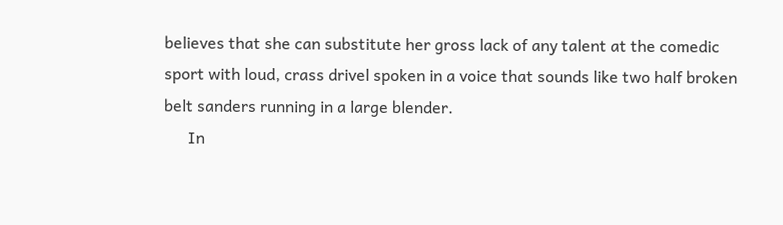believes that she can substitute her gross lack of any talent at the comedic sport with loud, crass drivel spoken in a voice that sounds like two half broken belt sanders running in a large blender.
      In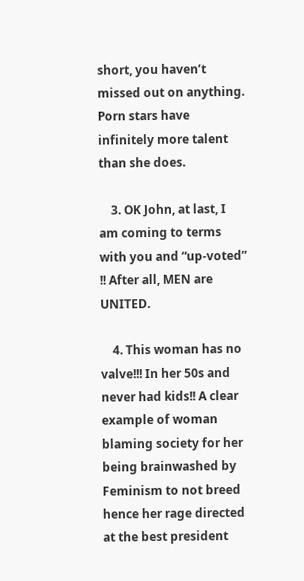short, you haven’t missed out on anything. Porn stars have infinitely more talent than she does.

    3. OK John, at last, I am coming to terms with you and “up-voted” !! After all, MEN are UNITED.

    4. This woman has no valve!!! In her 50s and never had kids!! A clear example of woman blaming society for her being brainwashed by Feminism to not breed hence her rage directed at the best president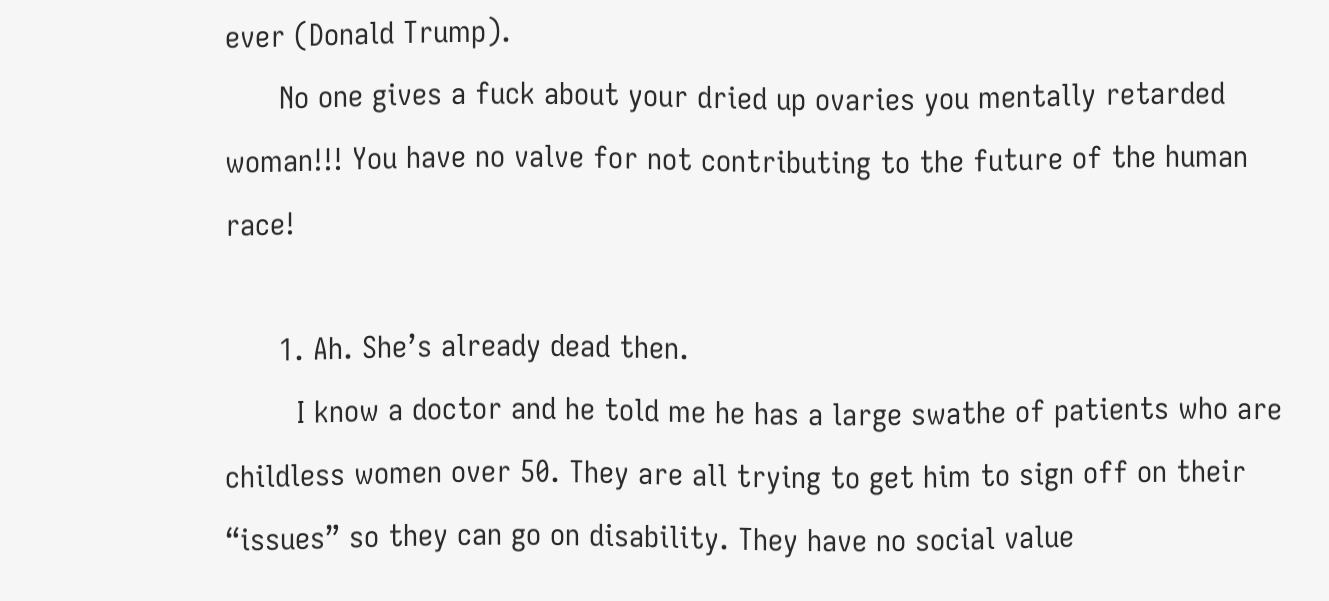ever (Donald Trump).
      No one gives a fuck about your dried up ovaries you mentally retarded woman!!! You have no valve for not contributing to the future of the human race!

      1. Ah. She’s already dead then.
        I know a doctor and he told me he has a large swathe of patients who are childless women over 50. They are all trying to get him to sign off on their “issues” so they can go on disability. They have no social value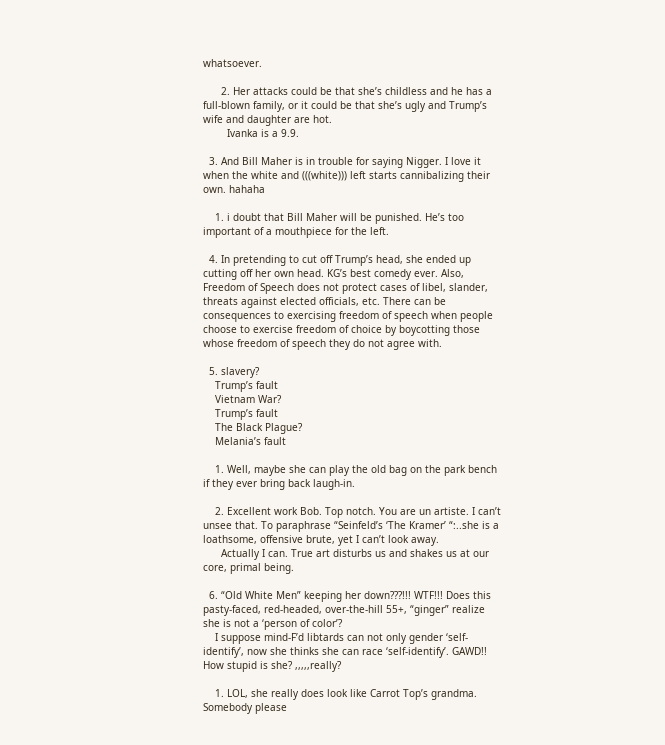whatsoever.

      2. Her attacks could be that she’s childless and he has a full-blown family, or it could be that she’s ugly and Trump’s wife and daughter are hot.
        Ivanka is a 9.9.

  3. And Bill Maher is in trouble for saying Nigger. I love it when the white and (((white))) left starts cannibalizing their own. hahaha

    1. i doubt that Bill Maher will be punished. He’s too important of a mouthpiece for the left.

  4. In pretending to cut off Trump’s head, she ended up cutting off her own head. KG’s best comedy ever. Also, Freedom of Speech does not protect cases of libel, slander, threats against elected officials, etc. There can be consequences to exercising freedom of speech when people choose to exercise freedom of choice by boycotting those whose freedom of speech they do not agree with.

  5. slavery?
    Trump’s fault
    Vietnam War?
    Trump’s fault
    The Black Plague?
    Melania’s fault

    1. Well, maybe she can play the old bag on the park bench if they ever bring back laugh-in.

    2. Excellent work Bob. Top notch. You are un artiste. I can’t unsee that. To paraphrase “Seinfeld’s ‘The Kramer’ “:..she is a loathsome, offensive brute, yet I can’t look away.
      Actually I can. True art disturbs us and shakes us at our core, primal being.

  6. “Old White Men” keeping her down???!!! WTF!!! Does this pasty-faced, red-headed, over-the-hill 55+, “ginger” realize she is not a ‘person of color’?
    I suppose mind-F’d libtards can not only gender ‘self-identify’, now she thinks she can race ‘self-identify’. GAWD!! How stupid is she? ,,,,,really?

    1. LOL, she really does look like Carrot Top’s grandma. Somebody please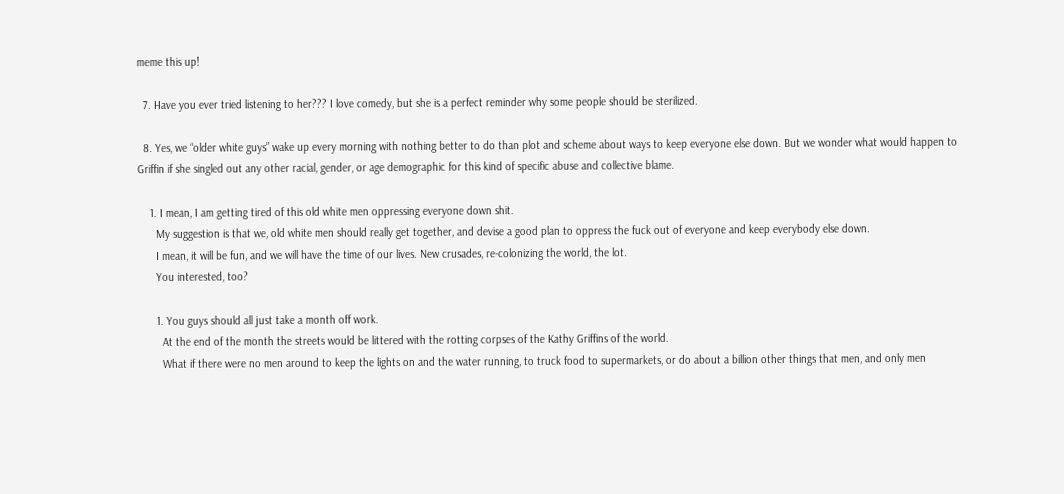meme this up!

  7. Have you ever tried listening to her??? I love comedy, but she is a perfect reminder why some people should be sterilized.

  8. Yes, we “older white guys” wake up every morning with nothing better to do than plot and scheme about ways to keep everyone else down. But we wonder what would happen to Griffin if she singled out any other racial, gender, or age demographic for this kind of specific abuse and collective blame.

    1. I mean, I am getting tired of this old white men oppressing everyone down shit.
      My suggestion is that we, old white men should really get together, and devise a good plan to oppress the fuck out of everyone and keep everybody else down.
      I mean, it will be fun, and we will have the time of our lives. New crusades, re-colonizing the world, the lot.
      You interested, too?

      1. You guys should all just take a month off work.
        At the end of the month the streets would be littered with the rotting corpses of the Kathy Griffins of the world.
        What if there were no men around to keep the lights on and the water running, to truck food to supermarkets, or do about a billion other things that men, and only men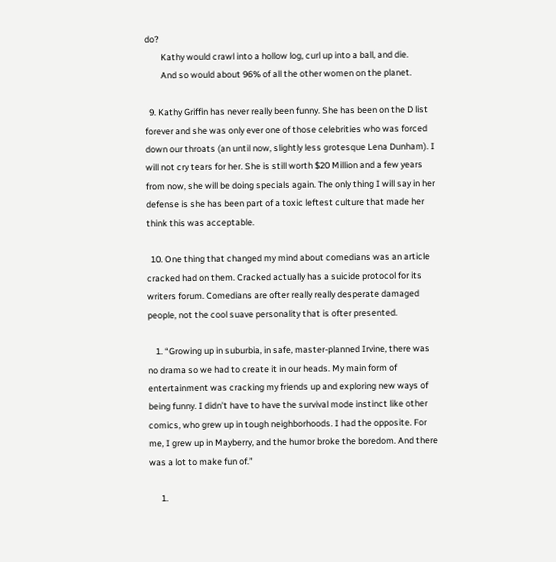do?
        Kathy would crawl into a hollow log, curl up into a ball, and die.
        And so would about 96% of all the other women on the planet.

  9. Kathy Griffin has never really been funny. She has been on the D list forever and she was only ever one of those celebrities who was forced down our throats (an until now, slightly less grotesque Lena Dunham). I will not cry tears for her. She is still worth $20 Million and a few years from now, she will be doing specials again. The only thing I will say in her defense is she has been part of a toxic leftest culture that made her think this was acceptable.

  10. One thing that changed my mind about comedians was an article cracked had on them. Cracked actually has a suicide protocol for its writers forum. Comedians are ofter really really desperate damaged people, not the cool suave personality that is ofter presented.

    1. “Growing up in suburbia, in safe, master-planned Irvine, there was no drama so we had to create it in our heads. My main form of entertainment was cracking my friends up and exploring new ways of being funny. I didn’t have to have the survival mode instinct like other comics, who grew up in tough neighborhoods. I had the opposite. For me, I grew up in Mayberry, and the humor broke the boredom. And there was a lot to make fun of.”

      1.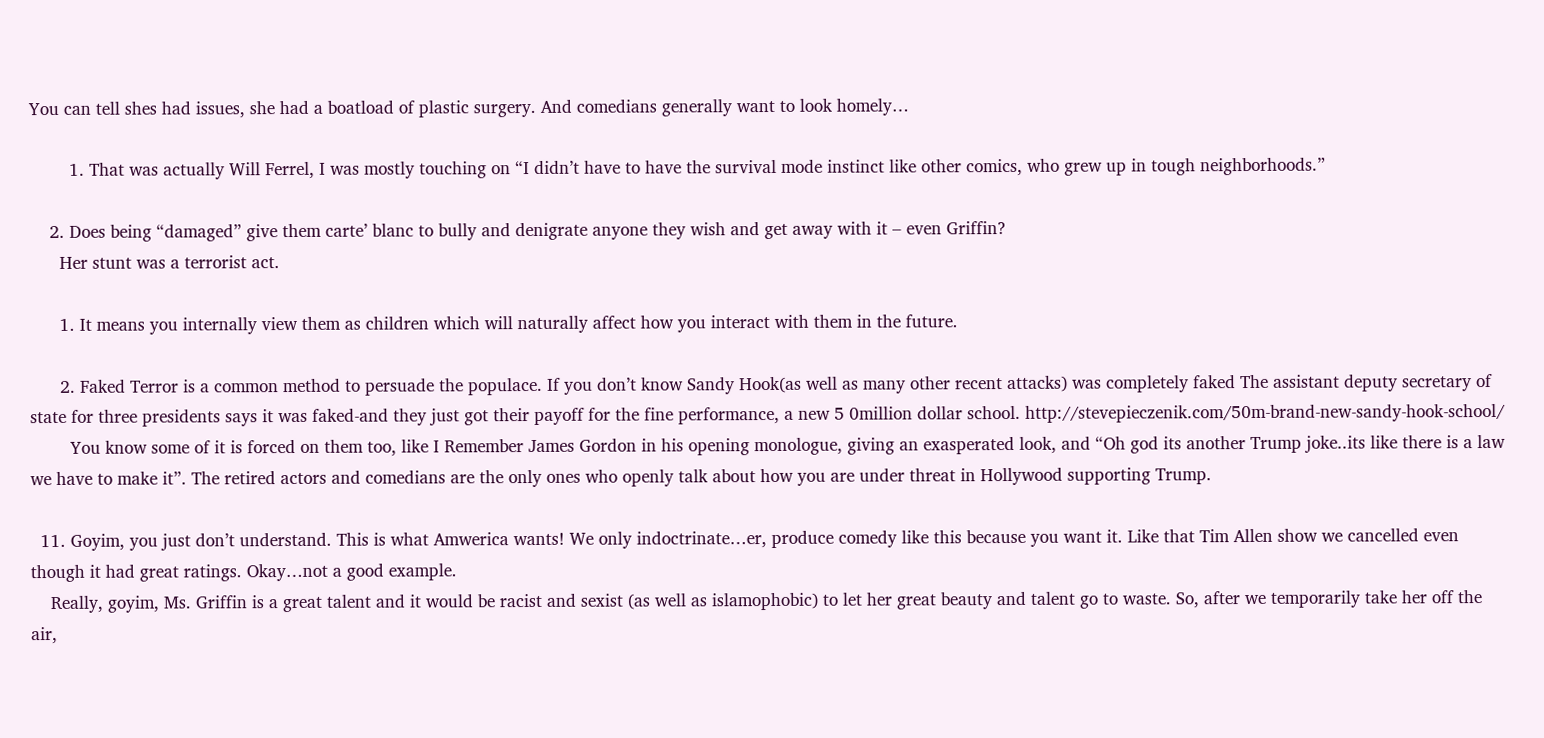You can tell shes had issues, she had a boatload of plastic surgery. And comedians generally want to look homely…

        1. That was actually Will Ferrel, I was mostly touching on “I didn’t have to have the survival mode instinct like other comics, who grew up in tough neighborhoods.”

    2. Does being “damaged” give them carte’ blanc to bully and denigrate anyone they wish and get away with it – even Griffin?
      Her stunt was a terrorist act.

      1. It means you internally view them as children which will naturally affect how you interact with them in the future.

      2. Faked Terror is a common method to persuade the populace. If you don’t know Sandy Hook(as well as many other recent attacks) was completely faked The assistant deputy secretary of state for three presidents says it was faked-and they just got their payoff for the fine performance, a new 5 0million dollar school. http://stevepieczenik.com/50m-brand-new-sandy-hook-school/
        You know some of it is forced on them too, like I Remember James Gordon in his opening monologue, giving an exasperated look, and “Oh god its another Trump joke..its like there is a law we have to make it”. The retired actors and comedians are the only ones who openly talk about how you are under threat in Hollywood supporting Trump.

  11. Goyim, you just don’t understand. This is what Amwerica wants! We only indoctrinate…er, produce comedy like this because you want it. Like that Tim Allen show we cancelled even though it had great ratings. Okay…not a good example.
    Really, goyim, Ms. Griffin is a great talent and it would be racist and sexist (as well as islamophobic) to let her great beauty and talent go to waste. So, after we temporarily take her off the air,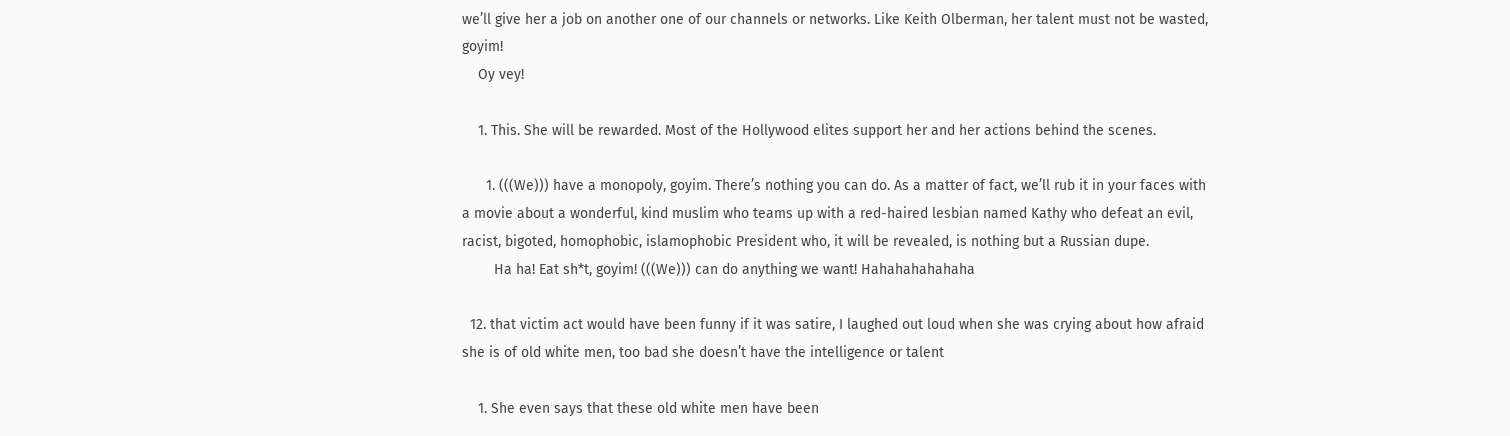we’ll give her a job on another one of our channels or networks. Like Keith Olberman, her talent must not be wasted, goyim!
    Oy vey!

    1. This. She will be rewarded. Most of the Hollywood elites support her and her actions behind the scenes.

      1. (((We))) have a monopoly, goyim. There’s nothing you can do. As a matter of fact, we’ll rub it in your faces with a movie about a wonderful, kind muslim who teams up with a red-haired lesbian named Kathy who defeat an evil, racist, bigoted, homophobic, islamophobic President who, it will be revealed, is nothing but a Russian dupe.
        Ha ha! Eat sh*t, goyim! (((We))) can do anything we want! Hahahahahahaha

  12. that victim act would have been funny if it was satire, I laughed out loud when she was crying about how afraid she is of old white men, too bad she doesn’t have the intelligence or talent

    1. She even says that these old white men have been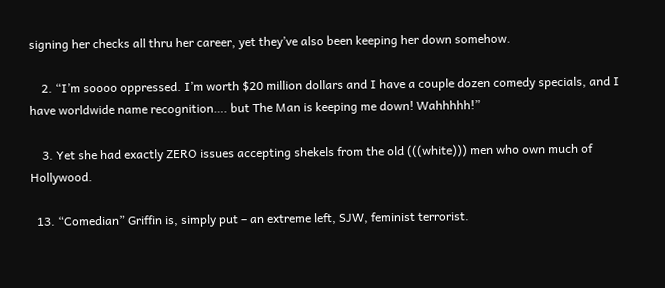signing her checks all thru her career, yet they’ve also been keeping her down somehow.

    2. “I’m soooo oppressed. I’m worth $20 million dollars and I have a couple dozen comedy specials, and I have worldwide name recognition…. but The Man is keeping me down! Wahhhhh!”

    3. Yet she had exactly ZERO issues accepting shekels from the old (((white))) men who own much of Hollywood.

  13. “Comedian” Griffin is, simply put – an extreme left, SJW, feminist terrorist.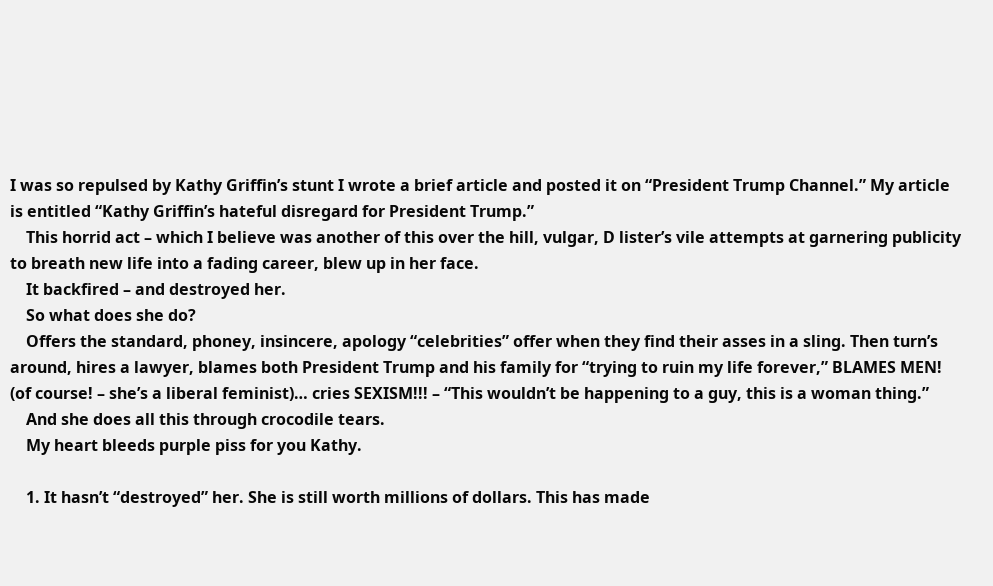I was so repulsed by Kathy Griffin’s stunt I wrote a brief article and posted it on “President Trump Channel.” My article is entitled “Kathy Griffin’s hateful disregard for President Trump.”
    This horrid act – which I believe was another of this over the hill, vulgar, D lister’s vile attempts at garnering publicity to breath new life into a fading career, blew up in her face.
    It backfired – and destroyed her.
    So what does she do?
    Offers the standard, phoney, insincere, apology “celebrities” offer when they find their asses in a sling. Then turn’s around, hires a lawyer, blames both President Trump and his family for “trying to ruin my life forever,” BLAMES MEN! (of course! – she’s a liberal feminist)… cries SEXISM!!! – “This wouldn’t be happening to a guy, this is a woman thing.”
    And she does all this through crocodile tears.
    My heart bleeds purple piss for you Kathy.

    1. It hasn’t “destroyed” her. She is still worth millions of dollars. This has made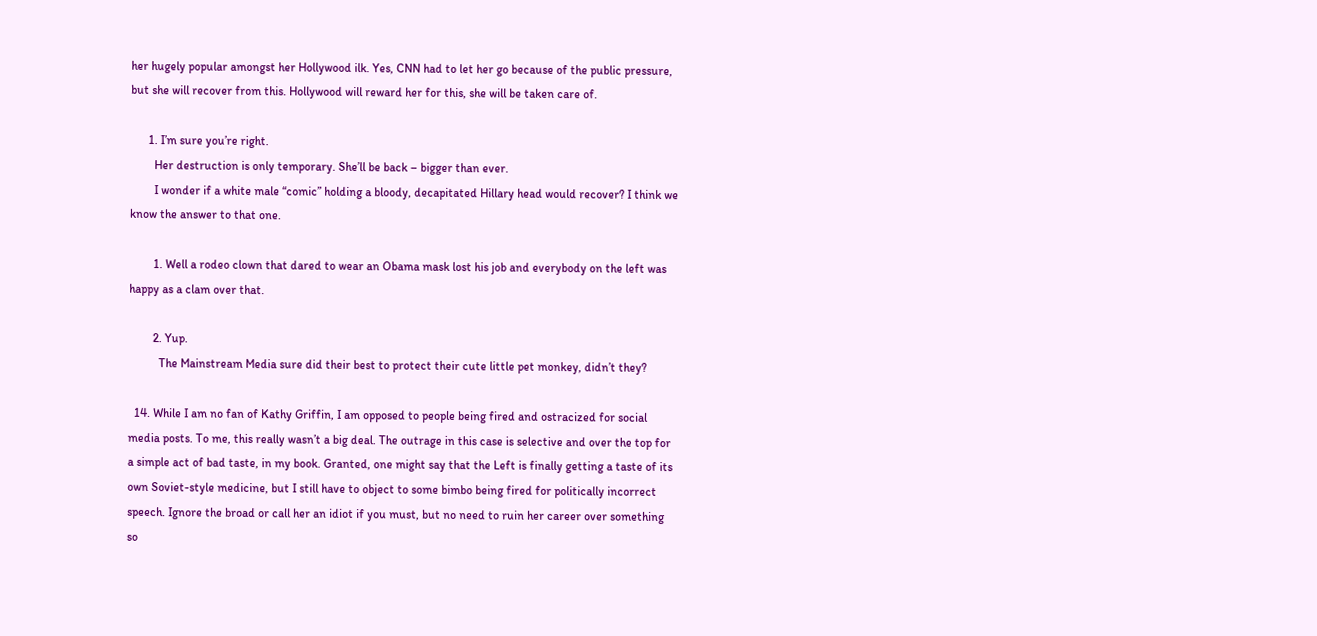her hugely popular amongst her Hollywood ilk. Yes, CNN had to let her go because of the public pressure, but she will recover from this. Hollywood will reward her for this, she will be taken care of.

      1. I’m sure you’re right.
        Her destruction is only temporary. She’ll be back – bigger than ever.
        I wonder if a white male “comic” holding a bloody, decapitated Hillary head would recover? I think we know the answer to that one.

        1. Well a rodeo clown that dared to wear an Obama mask lost his job and everybody on the left was happy as a clam over that.

        2. Yup.
          The Mainstream Media sure did their best to protect their cute little pet monkey, didn’t they?

  14. While I am no fan of Kathy Griffin, I am opposed to people being fired and ostracized for social media posts. To me, this really wasn’t a big deal. The outrage in this case is selective and over the top for a simple act of bad taste, in my book. Granted, one might say that the Left is finally getting a taste of its own Soviet-style medicine, but I still have to object to some bimbo being fired for politically incorrect speech. Ignore the broad or call her an idiot if you must, but no need to ruin her career over something so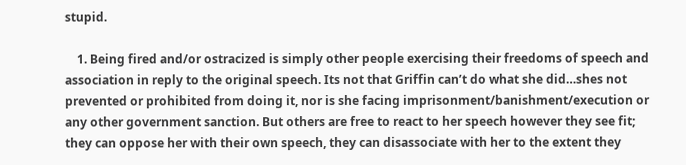stupid.

    1. Being fired and/or ostracized is simply other people exercising their freedoms of speech and association in reply to the original speech. Its not that Griffin can’t do what she did…shes not prevented or prohibited from doing it, nor is she facing imprisonment/banishment/execution or any other government sanction. But others are free to react to her speech however they see fit; they can oppose her with their own speech, they can disassociate with her to the extent they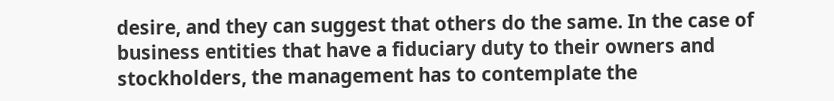desire, and they can suggest that others do the same. In the case of business entities that have a fiduciary duty to their owners and stockholders, the management has to contemplate the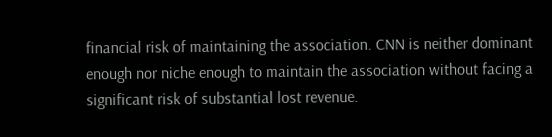financial risk of maintaining the association. CNN is neither dominant enough nor niche enough to maintain the association without facing a significant risk of substantial lost revenue.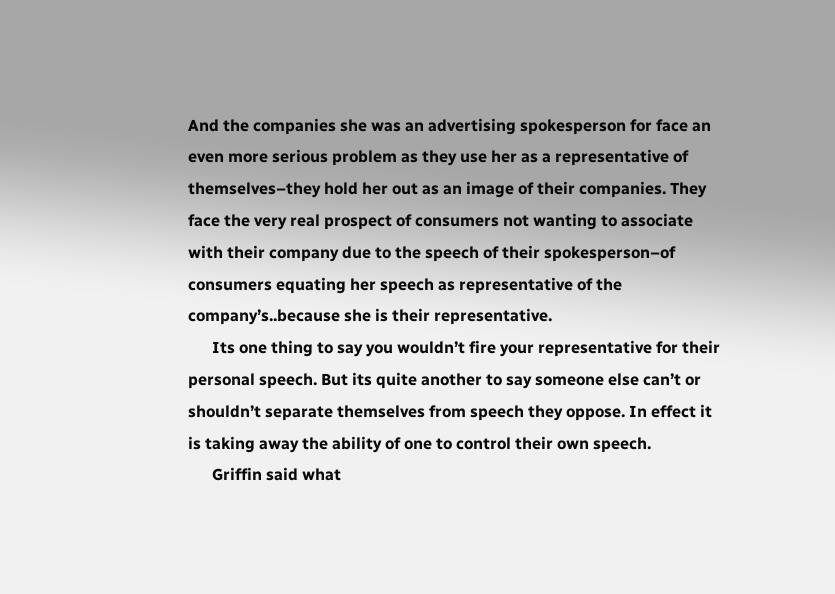And the companies she was an advertising spokesperson for face an even more serious problem as they use her as a representative of themselves–they hold her out as an image of their companies. They face the very real prospect of consumers not wanting to associate with their company due to the speech of their spokesperson–of consumers equating her speech as representative of the company’s..because she is their representative.
      Its one thing to say you wouldn’t fire your representative for their personal speech. But its quite another to say someone else can’t or shouldn’t separate themselves from speech they oppose. In effect it is taking away the ability of one to control their own speech.
      Griffin said what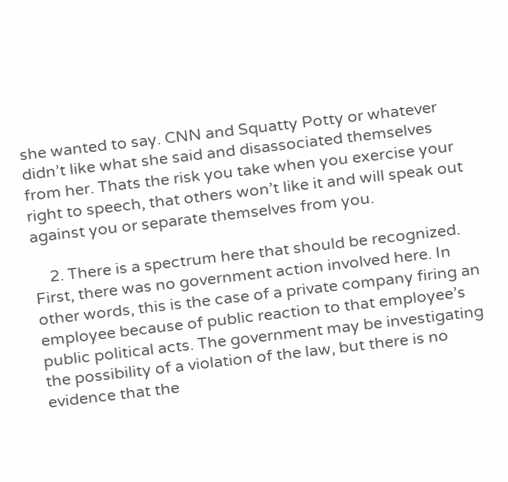she wanted to say. CNN and Squatty Potty or whatever didn’t like what she said and disassociated themselves from her. Thats the risk you take when you exercise your right to speech, that others won’t like it and will speak out against you or separate themselves from you.

    2. There is a spectrum here that should be recognized. First, there was no government action involved here. In other words, this is the case of a private company firing an employee because of public reaction to that employee’s public political acts. The government may be investigating the possibility of a violation of the law, but there is no evidence that the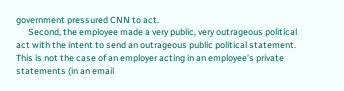government pressured CNN to act.
      Second, the employee made a very public, very outrageous political act with the intent to send an outrageous public political statement. This is not the case of an employer acting in an employee’s private statements (in an email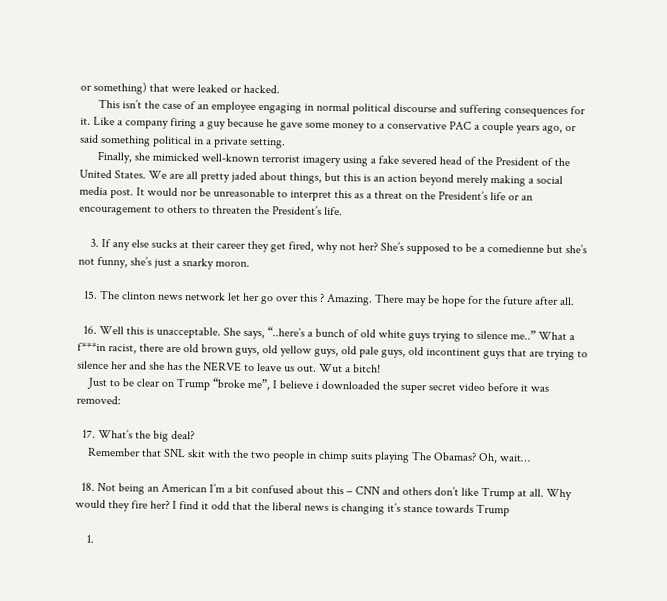or something) that were leaked or hacked.
      This isn’t the case of an employee engaging in normal political discourse and suffering consequences for it. Like a company firing a guy because he gave some money to a conservative PAC a couple years ago, or said something political in a private setting.
      Finally, she mimicked well-known terrorist imagery using a fake severed head of the President of the United States. We are all pretty jaded about things, but this is an action beyond merely making a social media post. It would nor be unreasonable to interpret this as a threat on the President’s life or an encouragement to others to threaten the President’s life.

    3. If any else sucks at their career they get fired, why not her? She’s supposed to be a comedienne but she’s not funny, she’s just a snarky moron.

  15. The clinton news network let her go over this ? Amazing. There may be hope for the future after all.

  16. Well this is unacceptable. She says, “..here’s a bunch of old white guys trying to silence me..” What a f***in racist, there are old brown guys, old yellow guys, old pale guys, old incontinent guys that are trying to silence her and she has the NERVE to leave us out. Wut a bitch!
    Just to be clear on Trump “broke me”, I believe i downloaded the super secret video before it was removed:

  17. What’s the big deal?
    Remember that SNL skit with the two people in chimp suits playing The Obamas? Oh, wait…

  18. Not being an American I’m a bit confused about this – CNN and others don’t like Trump at all. Why would they fire her? I find it odd that the liberal news is changing it’s stance towards Trump

    1.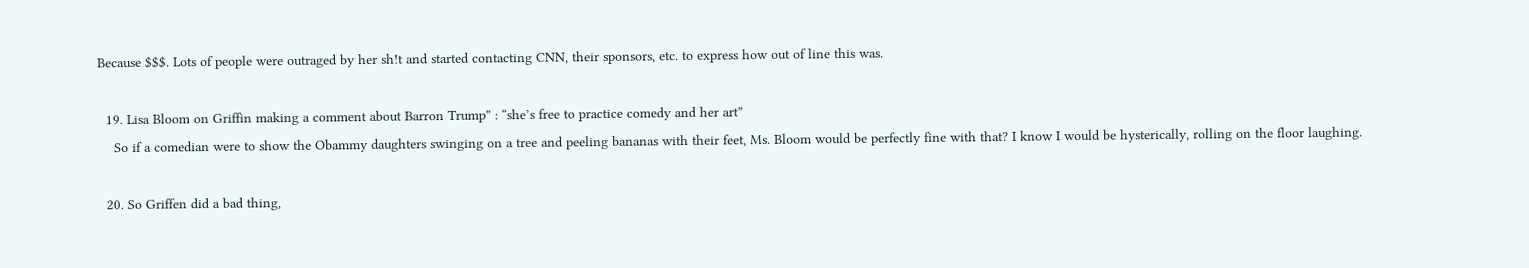Because $$$. Lots of people were outraged by her sh!t and started contacting CNN, their sponsors, etc. to express how out of line this was.

  19. Lisa Bloom on Griffin making a comment about Barron Trump” : “she’s free to practice comedy and her art”
    So if a comedian were to show the Obammy daughters swinging on a tree and peeling bananas with their feet, Ms. Bloom would be perfectly fine with that? I know I would be hysterically, rolling on the floor laughing.

  20. So Griffen did a bad thing,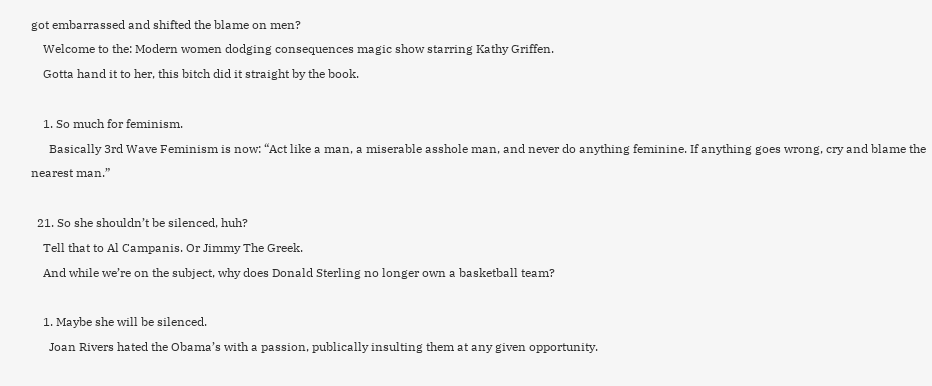got embarrassed and shifted the blame on men?
    Welcome to the: Modern women dodging consequences magic show starring Kathy Griffen.
    Gotta hand it to her, this bitch did it straight by the book.

    1. So much for feminism.
      Basically 3rd Wave Feminism is now: “Act like a man, a miserable asshole man, and never do anything feminine. If anything goes wrong, cry and blame the nearest man.”

  21. So she shouldn’t be silenced, huh?
    Tell that to Al Campanis. Or Jimmy The Greek.
    And while we’re on the subject, why does Donald Sterling no longer own a basketball team?

    1. Maybe she will be silenced.
      Joan Rivers hated the Obama’s with a passion, publically insulting them at any given opportunity.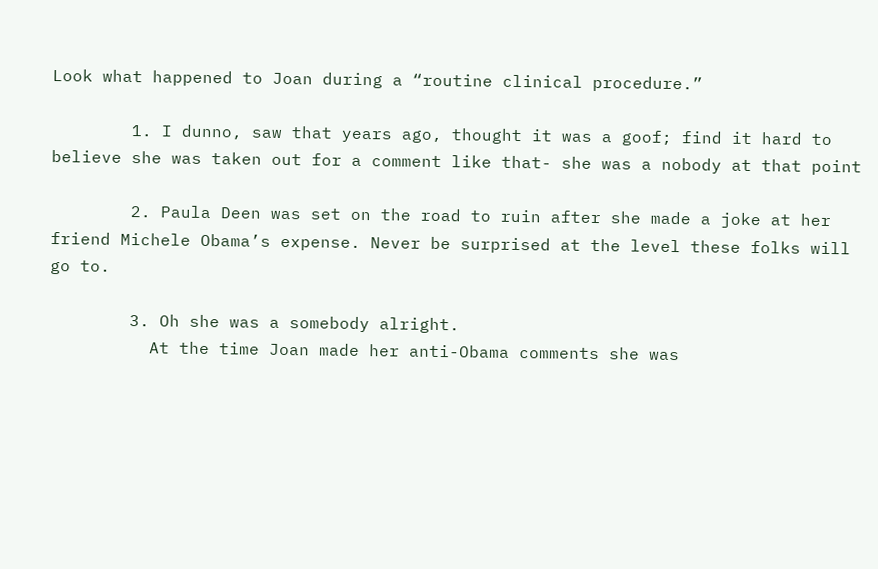Look what happened to Joan during a “routine clinical procedure.”

        1. I dunno, saw that years ago, thought it was a goof; find it hard to believe she was taken out for a comment like that- she was a nobody at that point

        2. Paula Deen was set on the road to ruin after she made a joke at her friend Michele Obama’s expense. Never be surprised at the level these folks will go to.

        3. Oh she was a somebody alright.
          At the time Joan made her anti-Obama comments she was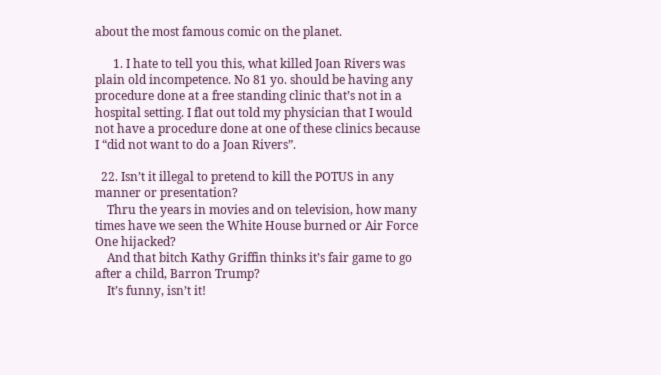about the most famous comic on the planet.

      1. I hate to tell you this, what killed Joan Rivers was plain old incompetence. No 81 yo. should be having any procedure done at a free standing clinic that’s not in a hospital setting. I flat out told my physician that I would not have a procedure done at one of these clinics because I “did not want to do a Joan Rivers”.

  22. Isn’t it illegal to pretend to kill the POTUS in any manner or presentation?
    Thru the years in movies and on television, how many times have we seen the White House burned or Air Force One hijacked?
    And that bitch Kathy Griffin thinks it’s fair game to go after a child, Barron Trump?
    It’s funny, isn’t it!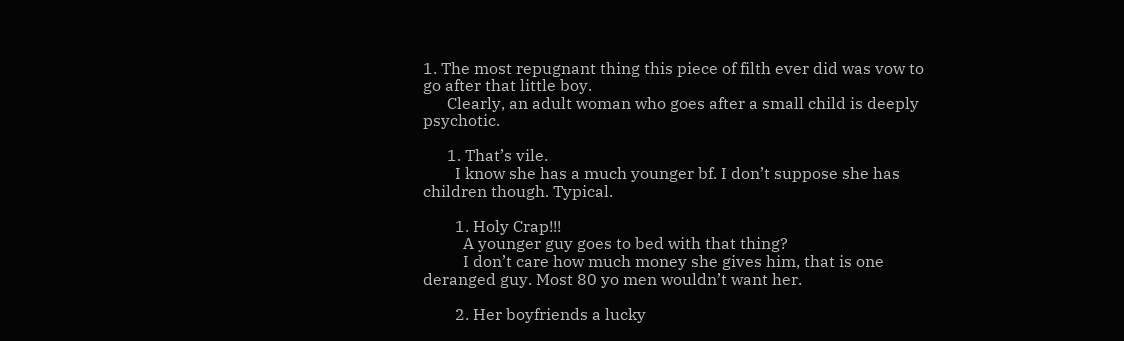1. The most repugnant thing this piece of filth ever did was vow to go after that little boy.
      Clearly, an adult woman who goes after a small child is deeply psychotic.

      1. That’s vile.
        I know she has a much younger bf. I don’t suppose she has children though. Typical.

        1. Holy Crap!!!
          A younger guy goes to bed with that thing?
          I don’t care how much money she gives him, that is one deranged guy. Most 80 yo men wouldn’t want her.

        2. Her boyfriends a lucky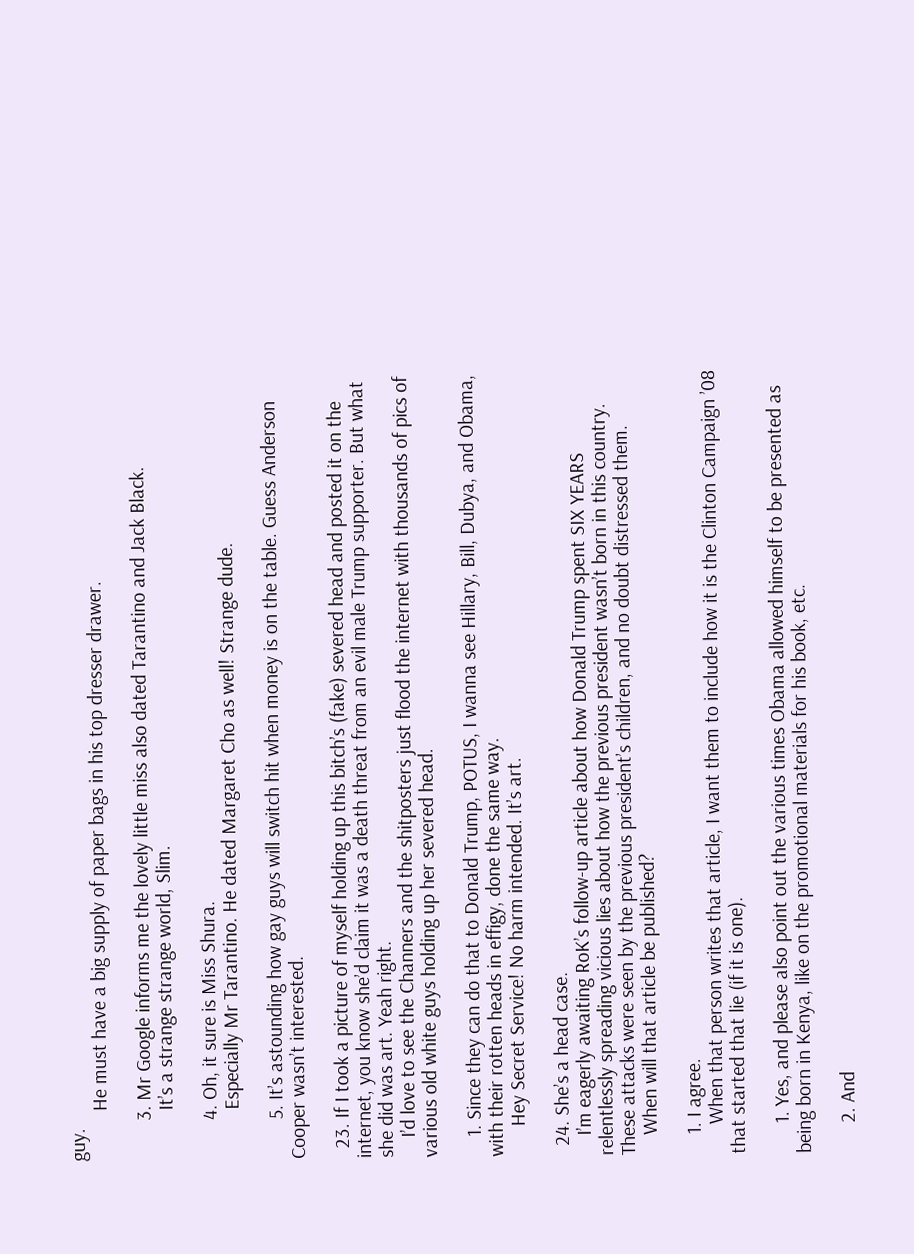guy.
          He must have a big supply of paper bags in his top dresser drawer.

        3. Mr Google informs me the lovely little miss also dated Tarantino and Jack Black.
          It’s a strange strange world, Slim.

        4. Oh, it sure is Miss Shura.
          Especially Mr Tarantino. He dated Margaret Cho as well! Strange dude.

        5. It’s astounding how gay guys will switch hit when money is on the table. Guess Anderson Cooper wasn’t interested.

  23. If I took a picture of myself holding up this bitch’s (fake) severed head and posted it on the internet, you know she’d claim it was a death threat from an evil male Trump supporter. But what she did was art. Yeah right.
    I’d love to see the Channers and the shitposters just flood the internet with thousands of pics of various old white guys holding up her severed head.

    1. Since they can do that to Donald Trump, POTUS, I wanna see Hillary, Bill, Dubya, and Obama, with their rotten heads in effigy, done the same way.
      Hey Secret Service! No harm intended. It’s art.

  24. She’s a head case.
    I’m eagerly awaiting RoK’s follow-up article about how Donald Trump spent SIX YEARS relentlessly spreading vicious lies about how the previous president wasn’t born in this country. These attacks were seen by the previous president’s children, and no doubt distressed them.
    When will that article be published?

    1. I agree.
      When that person writes that article, I want them to include how it is the Clinton Campaign ’08 that started that lie (if it is one).

      1. Yes, and please also point out the various times Obama allowed himself to be presented as being born in Kenya, like on the promotional materials for his book, etc.

      2. And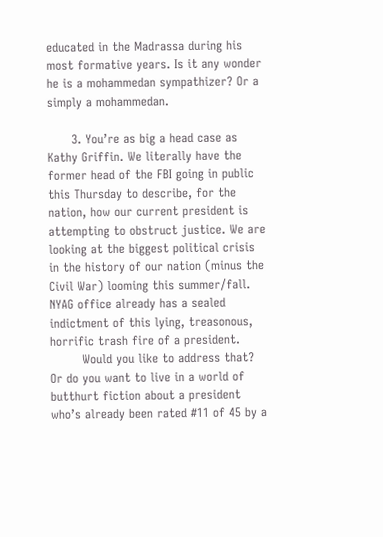educated in the Madrassa during his most formative years. Is it any wonder he is a mohammedan sympathizer? Or a simply a mohammedan.

      3. You’re as big a head case as Kathy Griffin. We literally have the former head of the FBI going in public this Thursday to describe, for the nation, how our current president is attempting to obstruct justice. We are looking at the biggest political crisis in the history of our nation (minus the Civil War) looming this summer/fall. NYAG office already has a sealed indictment of this lying, treasonous, horrific trash fire of a president.
        Would you like to address that? Or do you want to live in a world of butthurt fiction about a president who’s already been rated #11 of 45 by a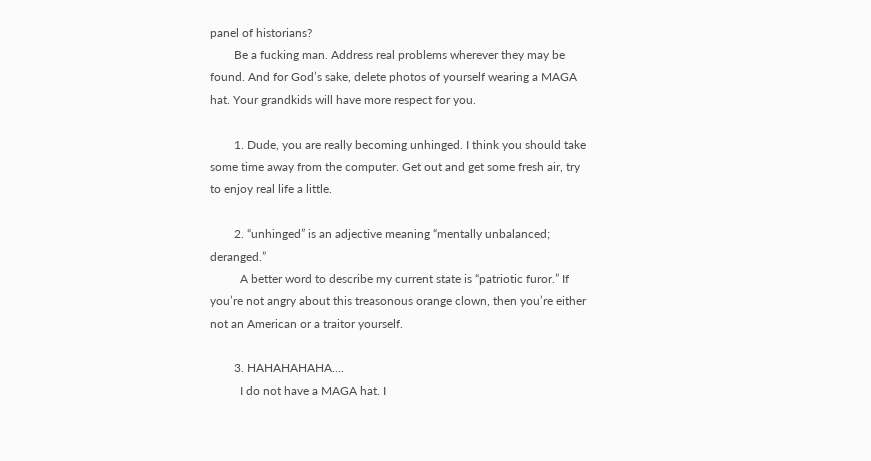panel of historians?
        Be a fucking man. Address real problems wherever they may be found. And for God’s sake, delete photos of yourself wearing a MAGA hat. Your grandkids will have more respect for you.

        1. Dude, you are really becoming unhinged. I think you should take some time away from the computer. Get out and get some fresh air, try to enjoy real life a little.

        2. “unhinged” is an adjective meaning “mentally unbalanced; deranged.”
          A better word to describe my current state is “patriotic furor.” If you’re not angry about this treasonous orange clown, then you’re either not an American or a traitor yourself.

        3. HAHAHAHAHA….
          I do not have a MAGA hat. I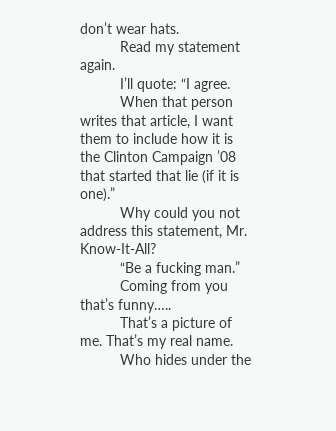don’t wear hats.
          Read my statement again.
          I’ll quote: “I agree.
          When that person writes that article, I want them to include how it is the Clinton Campaign ’08 that started that lie (if it is one).”
          Why could you not address this statement, Mr. Know-It-All?
          “Be a fucking man.”
          Coming from you that’s funny…..
          That’s a picture of me. That’s my real name.
          Who hides under the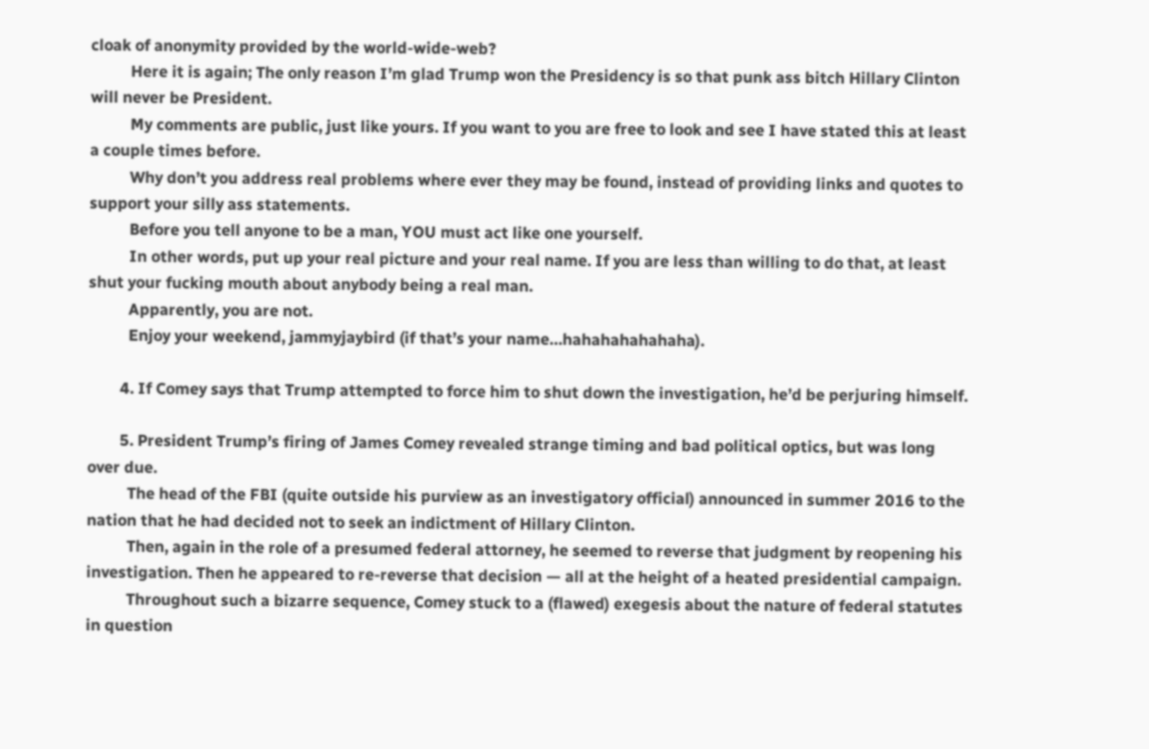cloak of anonymity provided by the world-wide-web?
          Here it is again; The only reason I’m glad Trump won the Presidency is so that punk ass bitch Hillary Clinton will never be President.
          My comments are public, just like yours. If you want to you are free to look and see I have stated this at least a couple times before.
          Why don’t you address real problems where ever they may be found, instead of providing links and quotes to support your silly ass statements.
          Before you tell anyone to be a man, YOU must act like one yourself.
          In other words, put up your real picture and your real name. If you are less than willing to do that, at least shut your fucking mouth about anybody being a real man.
          Apparently, you are not.
          Enjoy your weekend, jammyjaybird (if that’s your name…hahahahahahaha).

        4. If Comey says that Trump attempted to force him to shut down the investigation, he’d be perjuring himself.

        5. President Trump’s firing of James Comey revealed strange timing and bad political optics, but was long over due.
          The head of the FBI (quite outside his purview as an investigatory official) announced in summer 2016 to the nation that he had decided not to seek an indictment of Hillary Clinton.
          Then, again in the role of a presumed federal attorney, he seemed to reverse that judgment by reopening his investigation. Then he appeared to re-reverse that decision — all at the height of a heated presidential campaign.
          Throughout such a bizarre sequence, Comey stuck to a (flawed) exegesis about the nature of federal statutes in question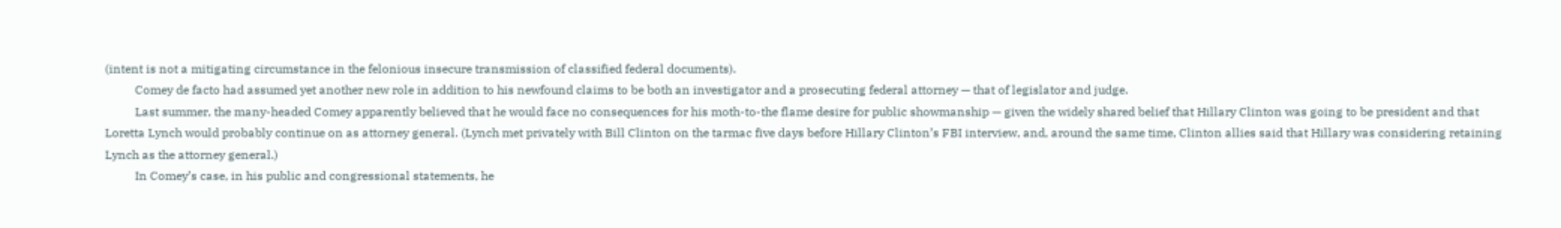(intent is not a mitigating circumstance in the felonious insecure transmission of classified federal documents).
          Comey de facto had assumed yet another new role in addition to his newfound claims to be both an investigator and a prosecuting federal attorney — that of legislator and judge.
          Last summer, the many-headed Comey apparently believed that he would face no consequences for his moth-to-the flame desire for public showmanship — given the widely shared belief that Hillary Clinton was going to be president and that Loretta Lynch would probably continue on as attorney general. (Lynch met privately with Bill Clinton on the tarmac five days before Hillary Clinton’s FBI interview, and, around the same time, Clinton allies said that Hillary was considering retaining Lynch as the attorney general.)
          In Comey’s case, in his public and congressional statements, he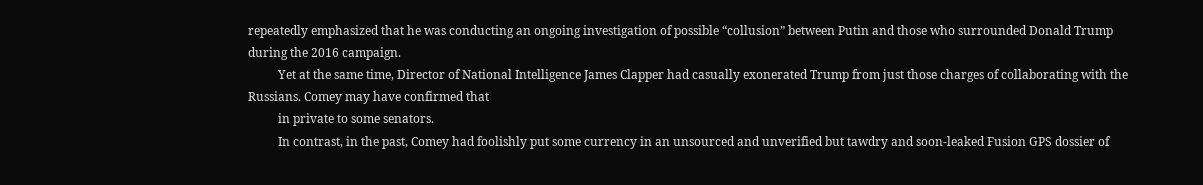repeatedly emphasized that he was conducting an ongoing investigation of possible “collusion” between Putin and those who surrounded Donald Trump during the 2016 campaign.
          Yet at the same time, Director of National Intelligence James Clapper had casually exonerated Trump from just those charges of collaborating with the Russians. Comey may have confirmed that
          in private to some senators.
          In contrast, in the past, Comey had foolishly put some currency in an unsourced and unverified but tawdry and soon-leaked Fusion GPS dossier of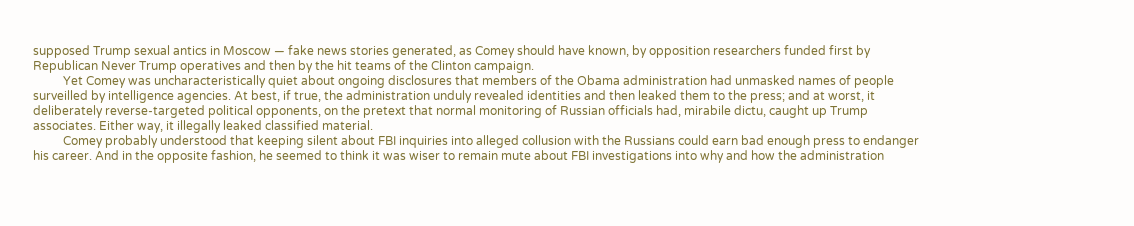supposed Trump sexual antics in Moscow — fake news stories generated, as Comey should have known, by opposition researchers funded first by Republican Never Trump operatives and then by the hit teams of the Clinton campaign.
          Yet Comey was uncharacteristically quiet about ongoing disclosures that members of the Obama administration had unmasked names of people surveilled by intelligence agencies. At best, if true, the administration unduly revealed identities and then leaked them to the press; and at worst, it deliberately reverse-targeted political opponents, on the pretext that normal monitoring of Russian officials had, mirabile dictu, caught up Trump associates. Either way, it illegally leaked classified material.
          Comey probably understood that keeping silent about FBI inquiries into alleged collusion with the Russians could earn bad enough press to endanger his career. And in the opposite fashion, he seemed to think it was wiser to remain mute about FBI investigations into why and how the administration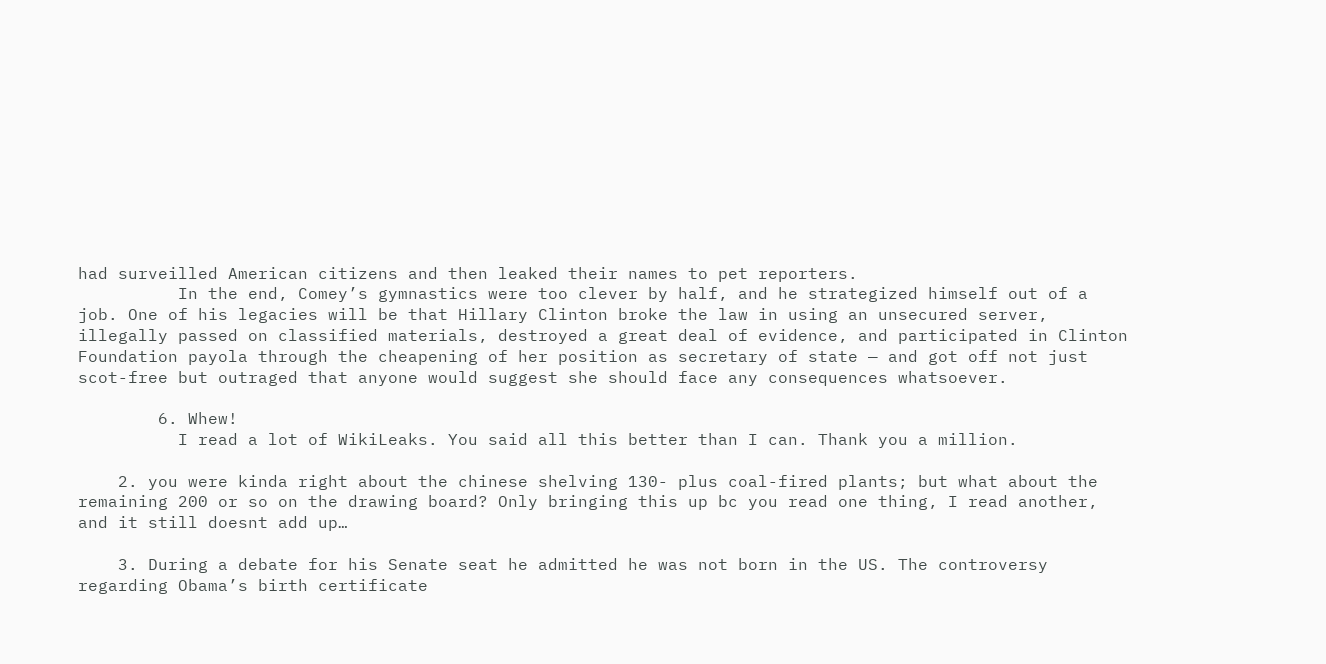had surveilled American citizens and then leaked their names to pet reporters.
          In the end, Comey’s gymnastics were too clever by half, and he strategized himself out of a job. One of his legacies will be that Hillary Clinton broke the law in using an unsecured server, illegally passed on classified materials, destroyed a great deal of evidence, and participated in Clinton Foundation payola through the cheapening of her position as secretary of state — and got off not just scot-free but outraged that anyone would suggest she should face any consequences whatsoever.

        6. Whew!
          I read a lot of WikiLeaks. You said all this better than I can. Thank you a million.

    2. you were kinda right about the chinese shelving 130- plus coal-fired plants; but what about the remaining 200 or so on the drawing board? Only bringing this up bc you read one thing, I read another, and it still doesnt add up…

    3. During a debate for his Senate seat he admitted he was not born in the US. The controversy regarding Obama’s birth certificate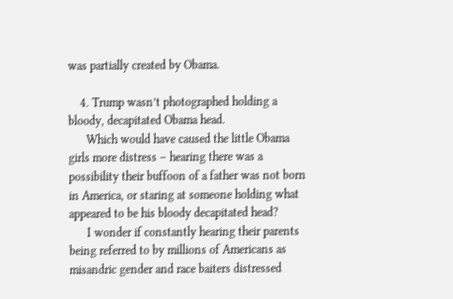was partially created by Obama.

    4. Trump wasn’t photographed holding a bloody, decapitated Obama head.
      Which would have caused the little Obama girls more distress – hearing there was a possibility their buffoon of a father was not born in America, or staring at someone holding what appeared to be his bloody decapitated head?
      I wonder if constantly hearing their parents being referred to by millions of Americans as misandric gender and race baiters distressed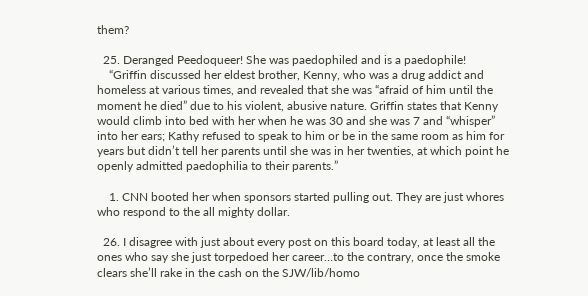them?

  25. Deranged Peedoqueer! She was paedophiled and is a paedophile!
    “Griffin discussed her eldest brother, Kenny, who was a drug addict and homeless at various times, and revealed that she was “afraid of him until the moment he died” due to his violent, abusive nature. Griffin states that Kenny would climb into bed with her when he was 30 and she was 7 and “whisper” into her ears; Kathy refused to speak to him or be in the same room as him for years but didn’t tell her parents until she was in her twenties, at which point he openly admitted paedophilia to their parents.”

    1. CNN booted her when sponsors started pulling out. They are just whores who respond to the all mighty dollar.

  26. I disagree with just about every post on this board today, at least all the ones who say she just torpedoed her career…to the contrary, once the smoke clears she’ll rake in the cash on the SJW/lib/homo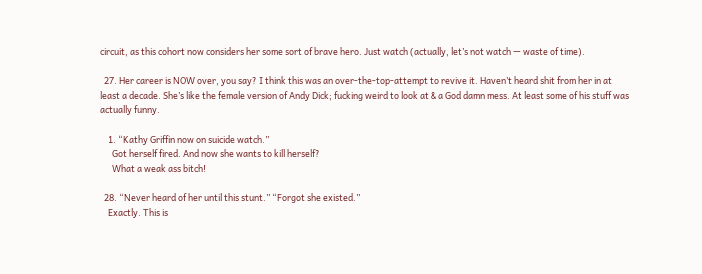circuit, as this cohort now considers her some sort of brave hero. Just watch (actually, let’s not watch — waste of time).

  27. Her career is NOW over, you say? I think this was an over-the-top-attempt to revive it. Haven’t heard shit from her in at least a decade. She’s like the female version of Andy Dick; fucking weird to look at & a God damn mess. At least some of his stuff was actually funny.

    1. “Kathy Griffin now on suicide watch.”
      Got herself fired. And now she wants to kill herself?
      What a weak ass bitch!

  28. “Never heard of her until this stunt.” “Forgot she existed.”
    Exactly. This is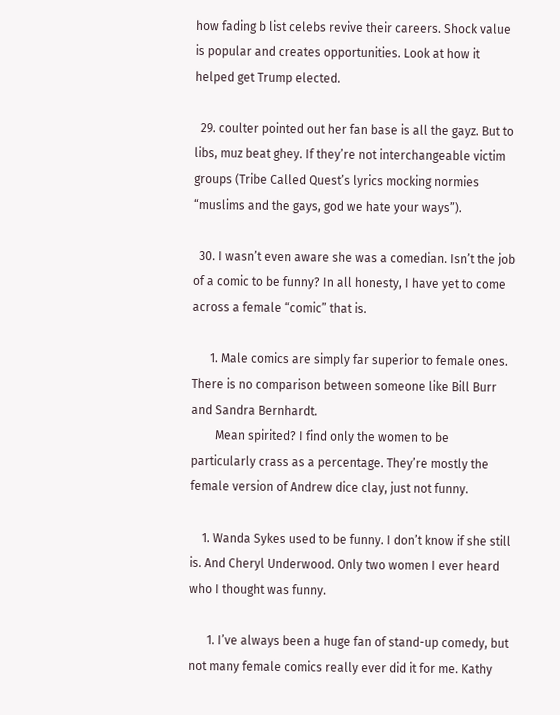how fading b list celebs revive their careers. Shock value is popular and creates opportunities. Look at how it helped get Trump elected.

  29. coulter pointed out her fan base is all the gayz. But to libs, muz beat ghey. If they’re not interchangeable victim groups (Tribe Called Quest’s lyrics mocking normies “muslims and the gays, god we hate your ways”).

  30. I wasn’t even aware she was a comedian. Isn’t the job of a comic to be funny? In all honesty, I have yet to come across a female “comic” that is.

      1. Male comics are simply far superior to female ones. There is no comparison between someone like Bill Burr and Sandra Bernhardt.
        Mean spirited? I find only the women to be particularly crass as a percentage. They’re mostly the female version of Andrew dice clay, just not funny.

    1. Wanda Sykes used to be funny. I don’t know if she still is. And Cheryl Underwood. Only two women I ever heard who I thought was funny.

      1. I’ve always been a huge fan of stand-up comedy, but not many female comics really ever did it for me. Kathy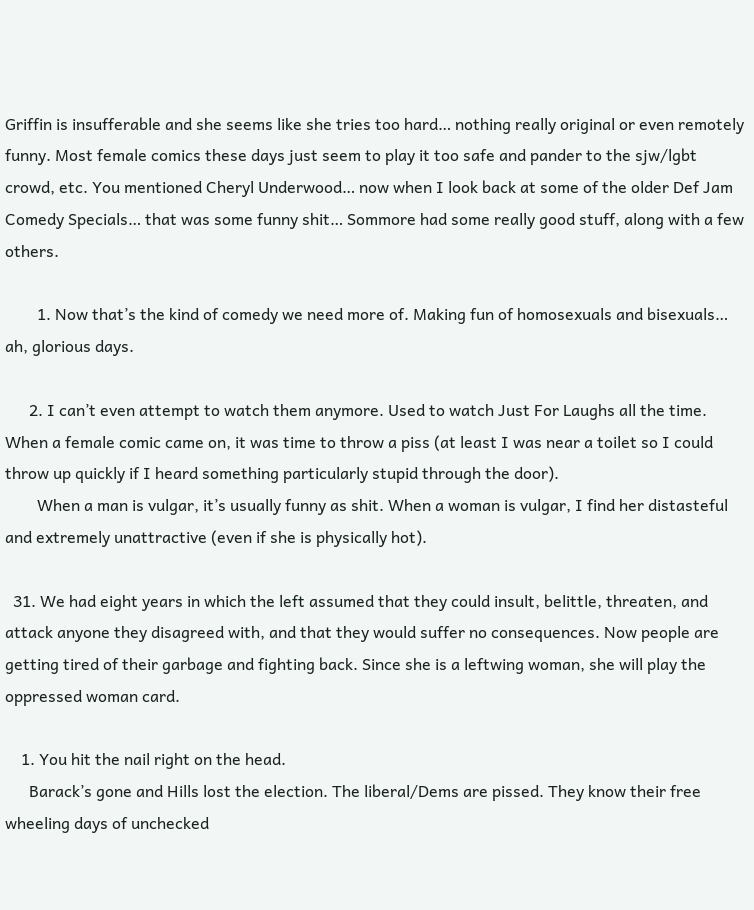Griffin is insufferable and she seems like she tries too hard… nothing really original or even remotely funny. Most female comics these days just seem to play it too safe and pander to the sjw/lgbt crowd, etc. You mentioned Cheryl Underwood… now when I look back at some of the older Def Jam Comedy Specials… that was some funny shit… Sommore had some really good stuff, along with a few others.

        1. Now that’s the kind of comedy we need more of. Making fun of homosexuals and bisexuals… ah, glorious days.

      2. I can’t even attempt to watch them anymore. Used to watch Just For Laughs all the time. When a female comic came on, it was time to throw a piss (at least I was near a toilet so I could throw up quickly if I heard something particularly stupid through the door).
        When a man is vulgar, it’s usually funny as shit. When a woman is vulgar, I find her distasteful and extremely unattractive (even if she is physically hot).

  31. We had eight years in which the left assumed that they could insult, belittle, threaten, and attack anyone they disagreed with, and that they would suffer no consequences. Now people are getting tired of their garbage and fighting back. Since she is a leftwing woman, she will play the oppressed woman card.

    1. You hit the nail right on the head.
      Barack’s gone and Hills lost the election. The liberal/Dems are pissed. They know their free wheeling days of unchecked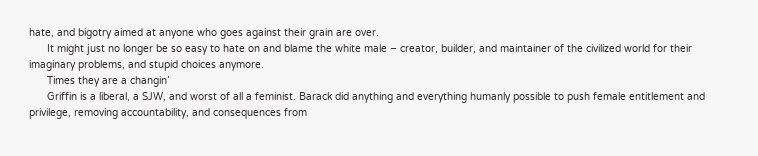hate, and bigotry aimed at anyone who goes against their grain are over.
      It might just no longer be so easy to hate on and blame the white male – creator, builder, and maintainer of the civilized world for their imaginary problems, and stupid choices anymore.
      Times they are a changin’
      Griffin is a liberal, a SJW, and worst of all a feminist. Barack did anything and everything humanly possible to push female entitlement and privilege, removing accountability, and consequences from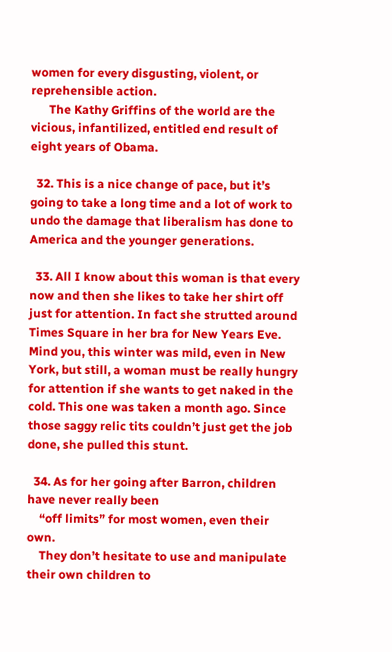women for every disgusting, violent, or reprehensible action.
      The Kathy Griffins of the world are the vicious, infantilized, entitled end result of eight years of Obama.

  32. This is a nice change of pace, but it’s going to take a long time and a lot of work to undo the damage that liberalism has done to America and the younger generations.

  33. All I know about this woman is that every now and then she likes to take her shirt off just for attention. In fact she strutted around Times Square in her bra for New Years Eve. Mind you, this winter was mild, even in New York, but still, a woman must be really hungry for attention if she wants to get naked in the cold. This one was taken a month ago. Since those saggy relic tits couldn’t just get the job done, she pulled this stunt.

  34. As for her going after Barron, children have never really been
    “off limits” for most women, even their own.
    They don’t hesitate to use and manipulate their own children to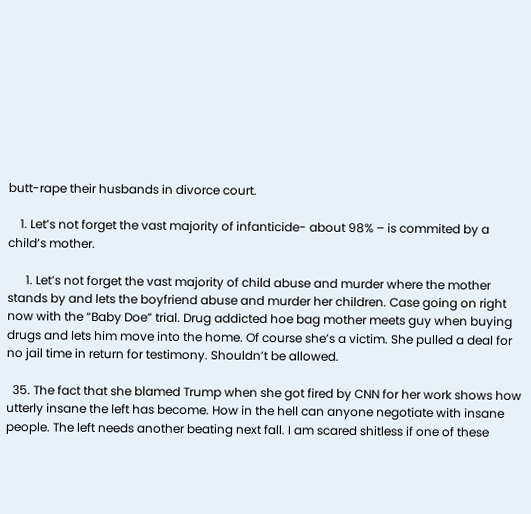butt-rape their husbands in divorce court.

    1. Let’s not forget the vast majority of infanticide- about 98% – is commited by a child’s mother.

      1. Let’s not forget the vast majority of child abuse and murder where the mother stands by and lets the boyfriend abuse and murder her children. Case going on right now with the “Baby Doe” trial. Drug addicted hoe bag mother meets guy when buying drugs and lets him move into the home. Of course she’s a victim. She pulled a deal for no jail time in return for testimony. Shouldn’t be allowed.

  35. The fact that she blamed Trump when she got fired by CNN for her work shows how utterly insane the left has become. How in the hell can anyone negotiate with insane people. The left needs another beating next fall. I am scared shitless if one of these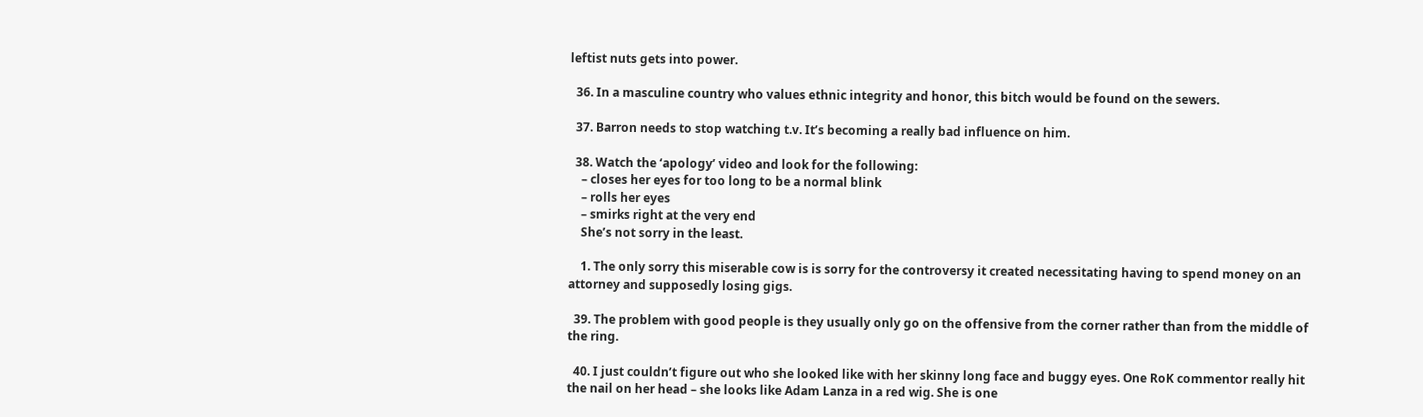leftist nuts gets into power.

  36. In a masculine country who values ethnic integrity and honor, this bitch would be found on the sewers.

  37. Barron needs to stop watching t.v. It’s becoming a really bad influence on him.

  38. Watch the ‘apology’ video and look for the following:
    – closes her eyes for too long to be a normal blink
    – rolls her eyes
    – smirks right at the very end
    She’s not sorry in the least.

    1. The only sorry this miserable cow is is sorry for the controversy it created necessitating having to spend money on an attorney and supposedly losing gigs.

  39. The problem with good people is they usually only go on the offensive from the corner rather than from the middle of the ring.

  40. I just couldn’t figure out who she looked like with her skinny long face and buggy eyes. One RoK commentor really hit the nail on her head – she looks like Adam Lanza in a red wig. She is one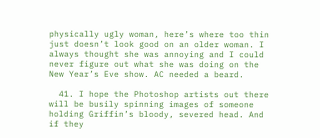physically ugly woman, here’s where too thin just doesn’t look good on an older woman. I always thought she was annoying and I could never figure out what she was doing on the New Year’s Eve show. AC needed a beard.

  41. I hope the Photoshop artists out there will be busily spinning images of someone holding Griffin’s bloody, severed head. And if they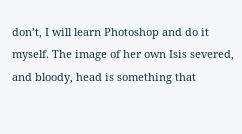don’t, I will learn Photoshop and do it myself. The image of her own Isis severed, and bloody, head is something that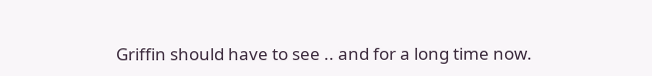Griffin should have to see .. and for a long time now.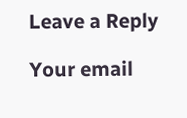Leave a Reply

Your email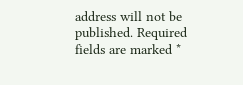address will not be published. Required fields are marked *